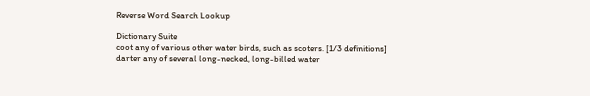Reverse Word Search Lookup

Dictionary Suite
coot any of various other water birds, such as scoters. [1/3 definitions]
darter any of several long-necked, long-billed water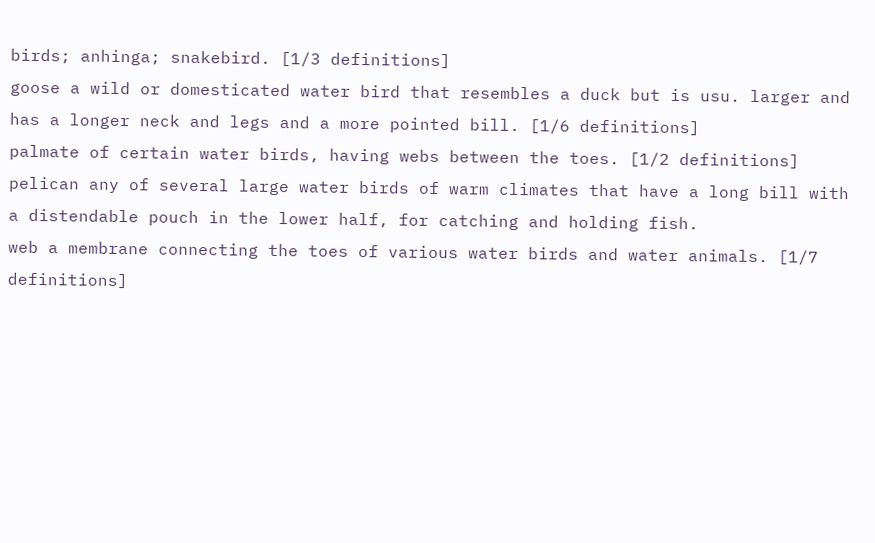birds; anhinga; snakebird. [1/3 definitions]
goose a wild or domesticated water bird that resembles a duck but is usu. larger and has a longer neck and legs and a more pointed bill. [1/6 definitions]
palmate of certain water birds, having webs between the toes. [1/2 definitions]
pelican any of several large water birds of warm climates that have a long bill with a distendable pouch in the lower half, for catching and holding fish.
web a membrane connecting the toes of various water birds and water animals. [1/7 definitions]